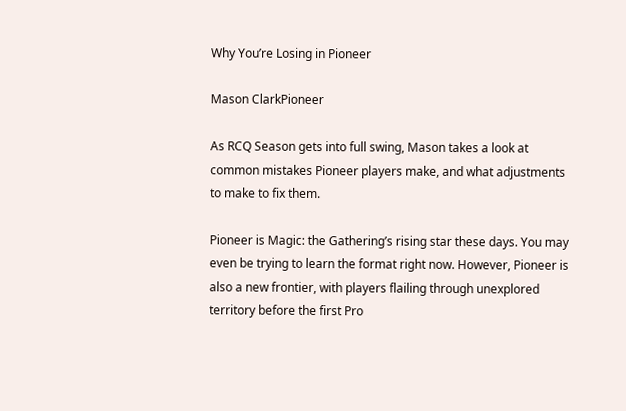Why You’re Losing in Pioneer

Mason ClarkPioneer

As RCQ Season gets into full swing, Mason takes a look at common mistakes Pioneer players make, and what adjustments to make to fix them.

Pioneer is Magic: the Gathering’s rising star these days. You may even be trying to learn the format right now. However, Pioneer is also a new frontier, with players flailing through unexplored territory before the first Pro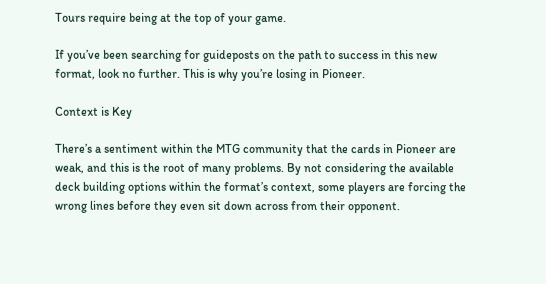Tours require being at the top of your game.

If you’ve been searching for guideposts on the path to success in this new format, look no further. This is why you’re losing in Pioneer.

Context is Key

There’s a sentiment within the MTG community that the cards in Pioneer are weak, and this is the root of many problems. By not considering the available deck building options within the format’s context, some players are forcing the wrong lines before they even sit down across from their opponent.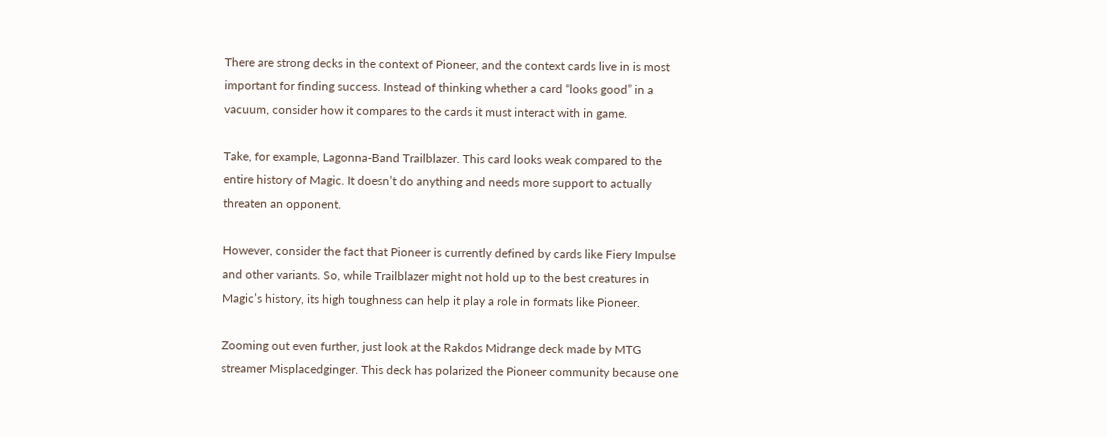There are strong decks in the context of Pioneer, and the context cards live in is most important for finding success. Instead of thinking whether a card “looks good” in a vacuum, consider how it compares to the cards it must interact with in game.

Take, for example, Lagonna-Band Trailblazer. This card looks weak compared to the entire history of Magic. It doesn’t do anything and needs more support to actually threaten an opponent.

However, consider the fact that Pioneer is currently defined by cards like Fiery Impulse and other variants. So, while Trailblazer might not hold up to the best creatures in Magic’s history, its high toughness can help it play a role in formats like Pioneer.

Zooming out even further, just look at the Rakdos Midrange deck made by MTG streamer Misplacedginger. This deck has polarized the Pioneer community because one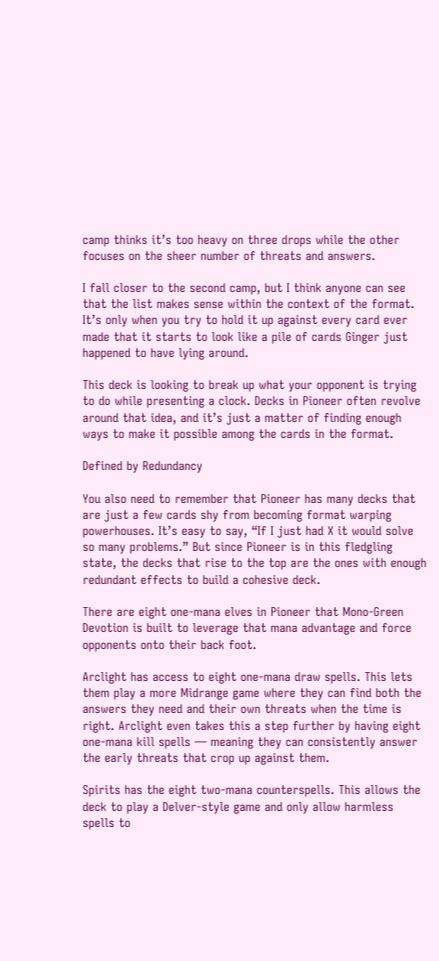camp thinks it’s too heavy on three drops while the other focuses on the sheer number of threats and answers.

I fall closer to the second camp, but I think anyone can see that the list makes sense within the context of the format. It’s only when you try to hold it up against every card ever made that it starts to look like a pile of cards Ginger just happened to have lying around.

This deck is looking to break up what your opponent is trying to do while presenting a clock. Decks in Pioneer often revolve around that idea, and it’s just a matter of finding enough ways to make it possible among the cards in the format.

Defined by Redundancy

You also need to remember that Pioneer has many decks that are just a few cards shy from becoming format warping powerhouses. It’s easy to say, “If I just had X it would solve so many problems.” But since Pioneer is in this fledgling state, the decks that rise to the top are the ones with enough redundant effects to build a cohesive deck.

There are eight one-mana elves in Pioneer that Mono-Green Devotion is built to leverage that mana advantage and force opponents onto their back foot.

Arclight has access to eight one-mana draw spells. This lets them play a more Midrange game where they can find both the answers they need and their own threats when the time is right. Arclight even takes this a step further by having eight one-mana kill spells — meaning they can consistently answer the early threats that crop up against them.

Spirits has the eight two-mana counterspells. This allows the deck to play a Delver-style game and only allow harmless spells to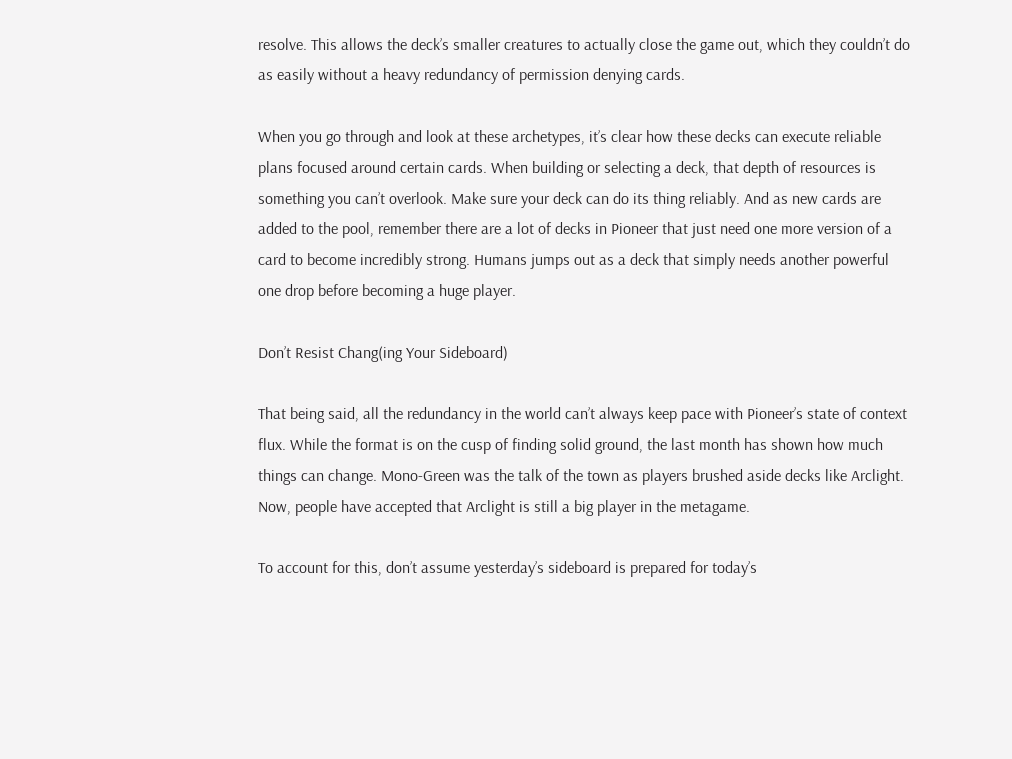resolve. This allows the deck’s smaller creatures to actually close the game out, which they couldn’t do as easily without a heavy redundancy of permission denying cards.

When you go through and look at these archetypes, it’s clear how these decks can execute reliable plans focused around certain cards. When building or selecting a deck, that depth of resources is something you can’t overlook. Make sure your deck can do its thing reliably. And as new cards are added to the pool, remember there are a lot of decks in Pioneer that just need one more version of a card to become incredibly strong. Humans jumps out as a deck that simply needs another powerful one drop before becoming a huge player.

Don’t Resist Chang(ing Your Sideboard)

That being said, all the redundancy in the world can’t always keep pace with Pioneer’s state of context flux. While the format is on the cusp of finding solid ground, the last month has shown how much things can change. Mono-Green was the talk of the town as players brushed aside decks like Arclight. Now, people have accepted that Arclight is still a big player in the metagame.

To account for this, don’t assume yesterday’s sideboard is prepared for today’s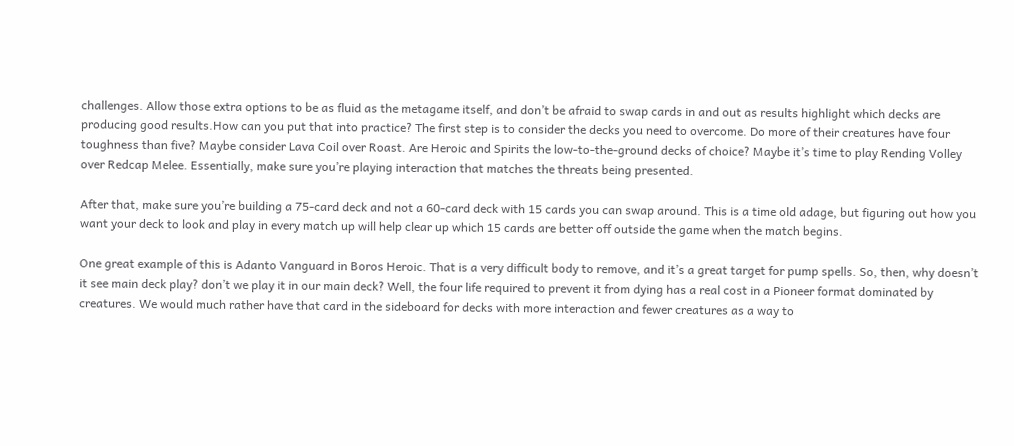challenges. Allow those extra options to be as fluid as the metagame itself, and don’t be afraid to swap cards in and out as results highlight which decks are producing good results.How can you put that into practice? The first step is to consider the decks you need to overcome. Do more of their creatures have four toughness than five? Maybe consider Lava Coil over Roast. Are Heroic and Spirits the low-to-the-ground decks of choice? Maybe it’s time to play Rending Volley over Redcap Melee. Essentially, make sure you’re playing interaction that matches the threats being presented.

After that, make sure you’re building a 75-card deck and not a 60-card deck with 15 cards you can swap around. This is a time old adage, but figuring out how you want your deck to look and play in every match up will help clear up which 15 cards are better off outside the game when the match begins.

One great example of this is Adanto Vanguard in Boros Heroic. That is a very difficult body to remove, and it’s a great target for pump spells. So, then, why doesn’t it see main deck play? don’t we play it in our main deck? Well, the four life required to prevent it from dying has a real cost in a Pioneer format dominated by creatures. We would much rather have that card in the sideboard for decks with more interaction and fewer creatures as a way to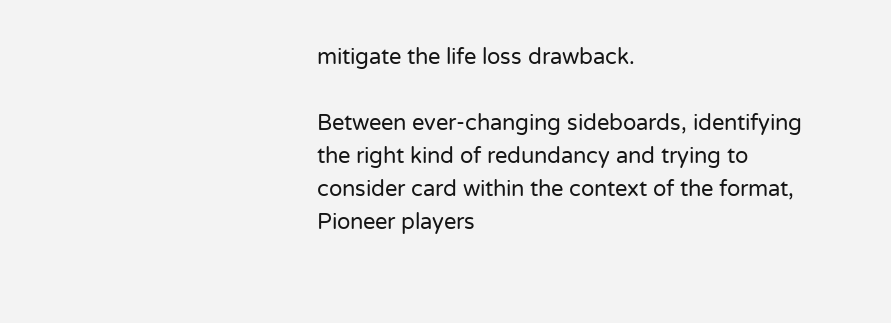mitigate the life loss drawback.

Between ever-changing sideboards, identifying the right kind of redundancy and trying to consider card within the context of the format, Pioneer players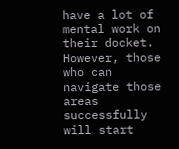have a lot of mental work on their docket. However, those who can navigate those areas successfully will start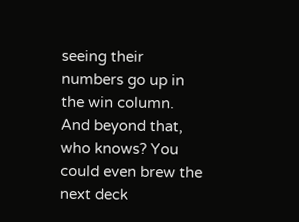seeing their numbers go up in the win column. And beyond that, who knows? You could even brew the next deck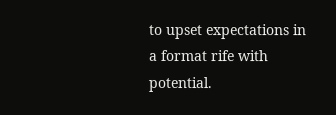to upset expectations in a format rife with potential.